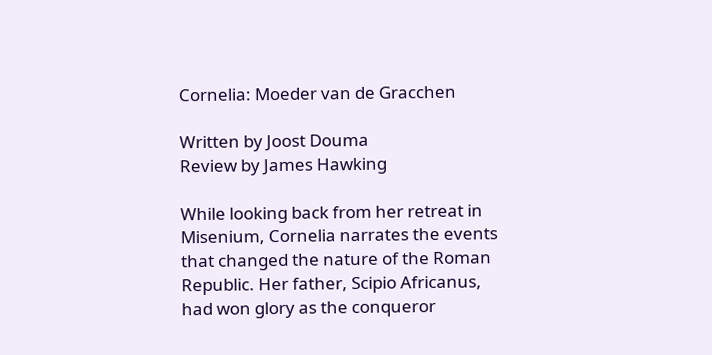Cornelia: Moeder van de Gracchen

Written by Joost Douma
Review by James Hawking

While looking back from her retreat in Misenium, Cornelia narrates the events that changed the nature of the Roman Republic. Her father, Scipio Africanus, had won glory as the conqueror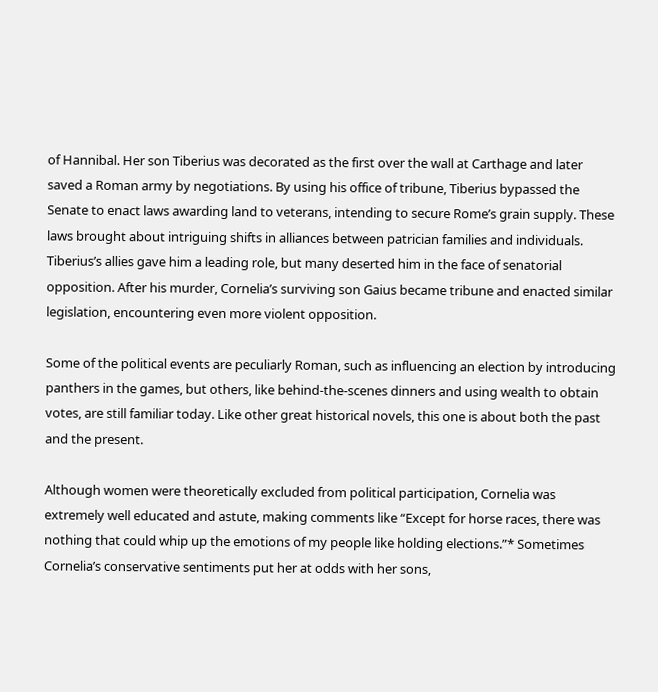of Hannibal. Her son Tiberius was decorated as the first over the wall at Carthage and later saved a Roman army by negotiations. By using his office of tribune, Tiberius bypassed the Senate to enact laws awarding land to veterans, intending to secure Rome’s grain supply. These laws brought about intriguing shifts in alliances between patrician families and individuals. Tiberius’s allies gave him a leading role, but many deserted him in the face of senatorial opposition. After his murder, Cornelia’s surviving son Gaius became tribune and enacted similar legislation, encountering even more violent opposition.

Some of the political events are peculiarly Roman, such as influencing an election by introducing panthers in the games, but others, like behind-the-scenes dinners and using wealth to obtain votes, are still familiar today. Like other great historical novels, this one is about both the past and the present.

Although women were theoretically excluded from political participation, Cornelia was extremely well educated and astute, making comments like “Except for horse races, there was nothing that could whip up the emotions of my people like holding elections.”* Sometimes Cornelia’s conservative sentiments put her at odds with her sons,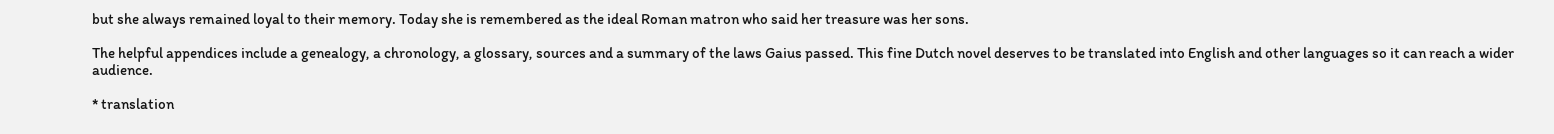but she always remained loyal to their memory. Today she is remembered as the ideal Roman matron who said her treasure was her sons.

The helpful appendices include a genealogy, a chronology, a glossary, sources and a summary of the laws Gaius passed. This fine Dutch novel deserves to be translated into English and other languages so it can reach a wider audience.

* translation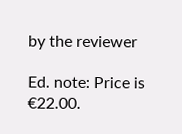by the reviewer

Ed. note: Price is €22.00.